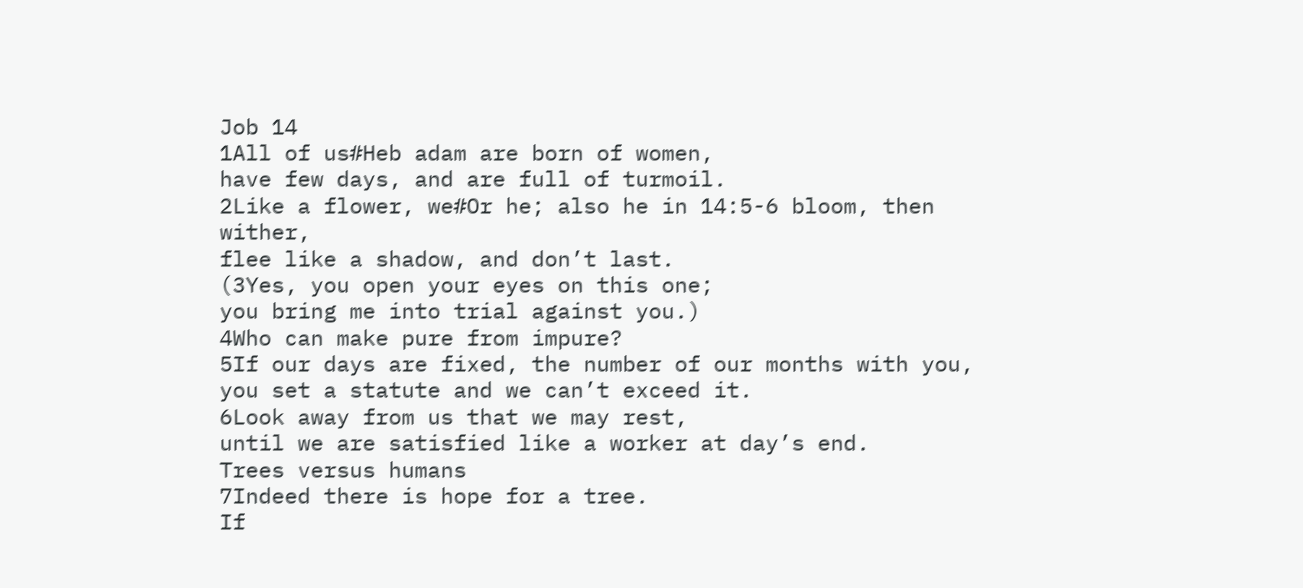Job 14
1All of us#Heb adam are born of women,
have few days, and are full of turmoil.
2Like a flower, we#Or he; also he in 14:5-6 bloom, then wither,
flee like a shadow, and don’t last.
(3Yes, you open your eyes on this one;
you bring me into trial against you.)
4Who can make pure from impure?
5If our days are fixed, the number of our months with you,
you set a statute and we can’t exceed it.
6Look away from us that we may rest,
until we are satisfied like a worker at day’s end.
Trees versus humans
7Indeed there is hope for a tree.
If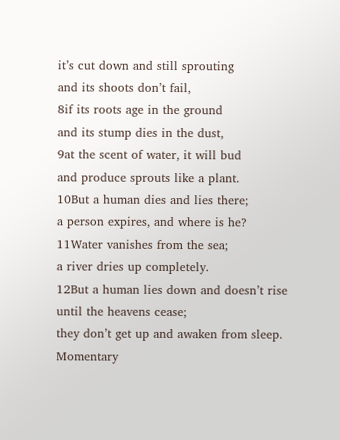it’s cut down and still sprouting
and its shoots don’t fail,
8if its roots age in the ground
and its stump dies in the dust,
9at the scent of water, it will bud
and produce sprouts like a plant.
10But a human dies and lies there;
a person expires, and where is he?
11Water vanishes from the sea;
a river dries up completely.
12But a human lies down and doesn’t rise
until the heavens cease;
they don’t get up and awaken from sleep.
Momentary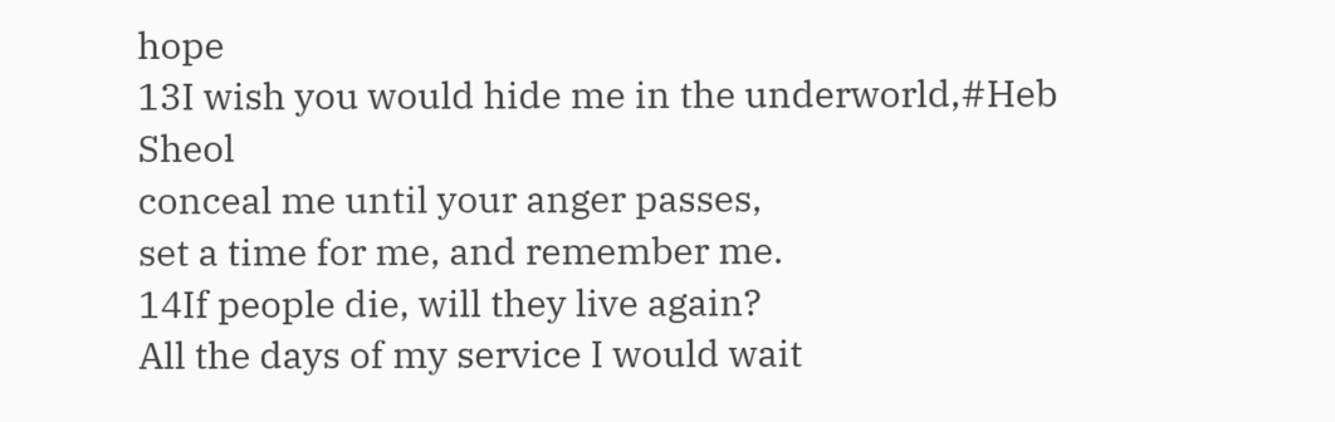hope
13I wish you would hide me in the underworld,#Heb Sheol
conceal me until your anger passes,
set a time for me, and remember me.
14If people die, will they live again?
All the days of my service I would wait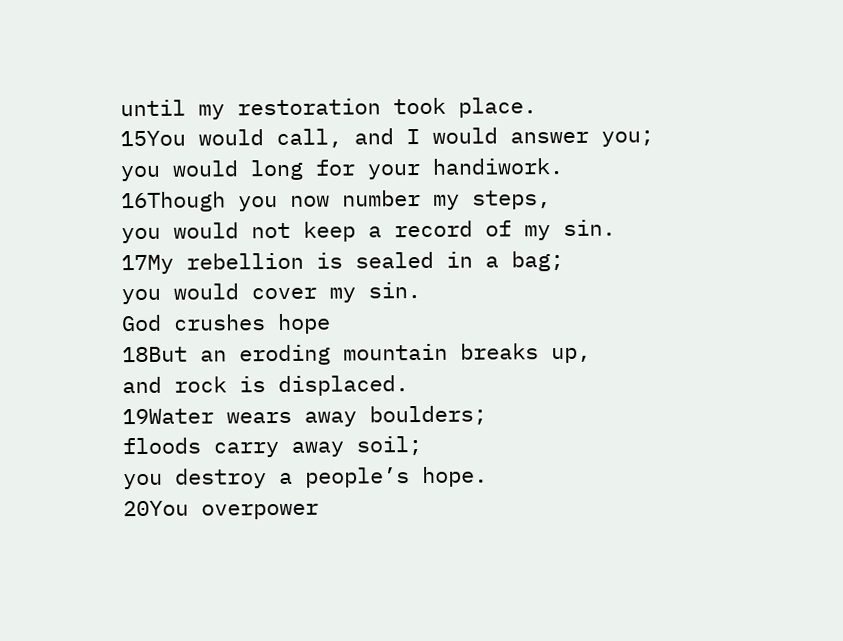until my restoration took place.
15You would call, and I would answer you;
you would long for your handiwork.
16Though you now number my steps,
you would not keep a record of my sin.
17My rebellion is sealed in a bag;
you would cover my sin.
God crushes hope
18But an eroding mountain breaks up,
and rock is displaced.
19Water wears away boulders;
floods carry away soil;
you destroy a people’s hope.
20You overpower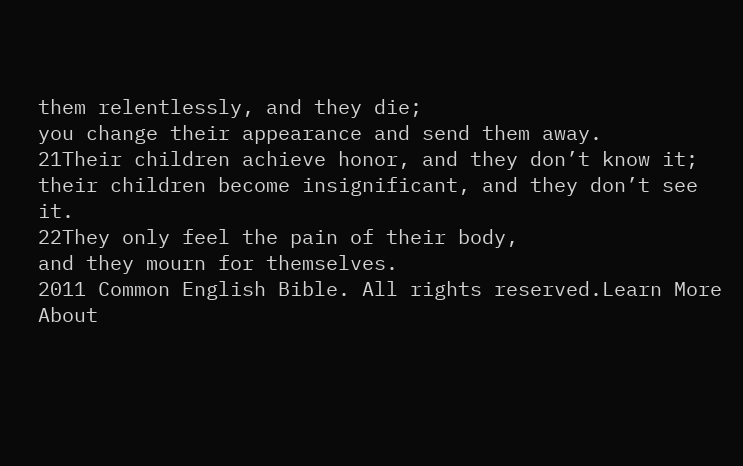them relentlessly, and they die;
you change their appearance and send them away.
21Their children achieve honor, and they don’t know it;
their children become insignificant, and they don’t see it.
22They only feel the pain of their body,
and they mourn for themselves.
2011 Common English Bible. All rights reserved.Learn More About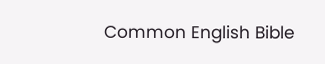Common English Bible